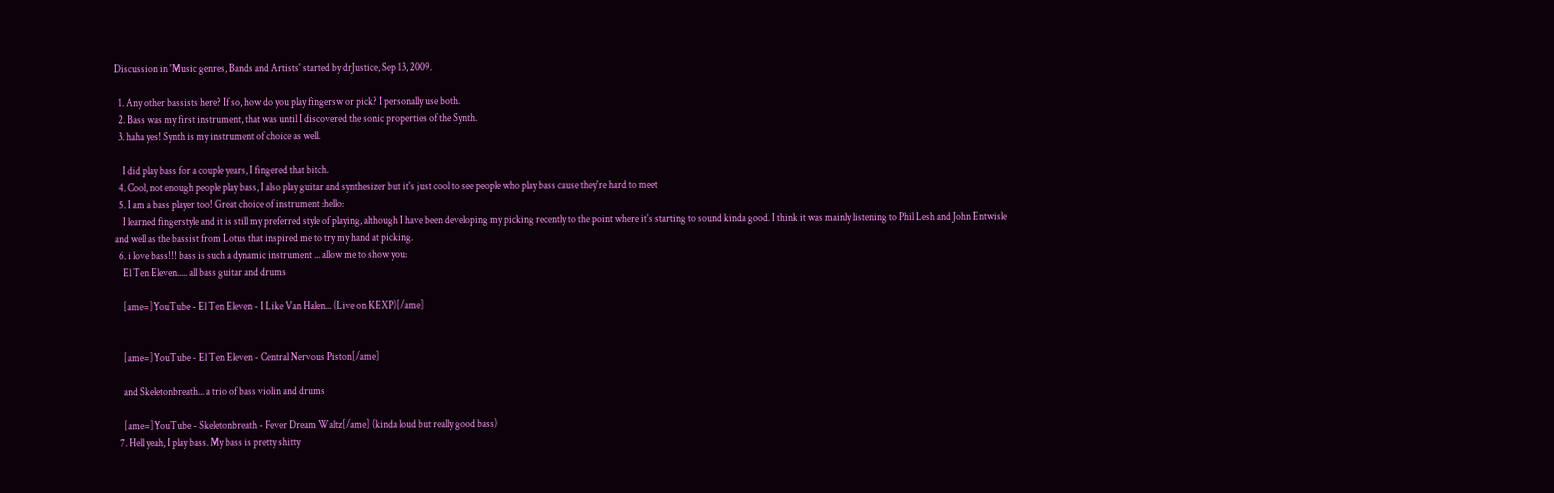Discussion in 'Music genres, Bands and Artists' started by drJustice, Sep 13, 2009.

  1. Any other bassists here? If so, how do you play fingersw or pick? I personally use both.
  2. Bass was my first instrument, that was until I discovered the sonic properties of the Synth.
  3. haha yes! Synth is my instrument of choice as well.

    I did play bass for a couple years, I fingered that bitch.
  4. Cool, not enough people play bass, I also play guitar and synthesizer but it's just cool to see people who play bass cause they're hard to meet
  5. I am a bass player too! Great choice of instrument :hello:
    I learned fingerstyle and it is still my preferred style of playing, although I have been developing my picking recently to the point where it's starting to sound kinda good. I think it was mainly listening to Phil Lesh and John Entwisle and well as the bassist from Lotus that inspired me to try my hand at picking.
  6. i love bass!!! bass is such a dynamic instrument ... allow me to show you:
    El Ten Eleven..... all bass guitar and drums

    [ame=]YouTube - El Ten Eleven - I Like Van Halen... (Live on KEXP)[/ame]


    [ame=]YouTube - El Ten Eleven - Central Nervous Piston[/ame]

    and Skeletonbreath... a trio of bass violin and drums

    [ame=]YouTube - Skeletonbreath - Fever Dream Waltz[/ame] (kinda loud but really good bass)
  7. Hell yeah, I play bass. My bass is pretty shitty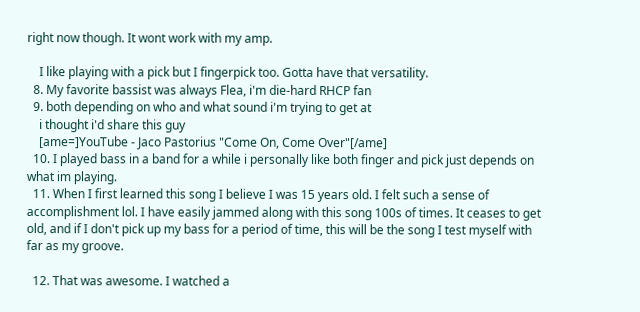right now though. It wont work with my amp.

    I like playing with a pick but I fingerpick too. Gotta have that versatility.
  8. My favorite bassist was always Flea, i'm die-hard RHCP fan
  9. both depending on who and what sound i'm trying to get at
    i thought i'd share this guy
    [ame=]YouTube - Jaco Pastorius "Come On, Come Over"[/ame]
  10. I played bass in a band for a while i personally like both finger and pick just depends on what im playing.
  11. When I first learned this song I believe I was 15 years old. I felt such a sense of accomplishment lol. I have easily jammed along with this song 100s of times. It ceases to get old, and if I don't pick up my bass for a period of time, this will be the song I test myself with far as my groove.

  12. That was awesome. I watched a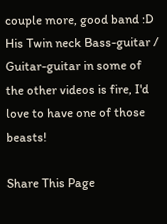couple more, good band :D His Twin neck Bass-guitar / Guitar-guitar in some of the other videos is fire, I'd love to have one of those beasts!

Share This Page